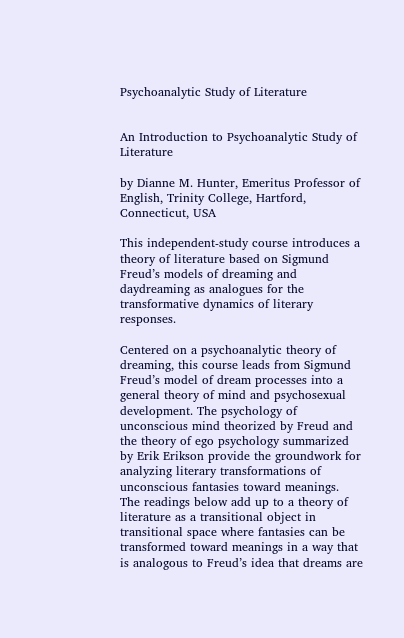Psychoanalytic Study of Literature


An Introduction to Psychoanalytic Study of Literature

by Dianne M. Hunter, Emeritus Professor of English, Trinity College, Hartford, Connecticut, USA

This independent-study course introduces a theory of literature based on Sigmund Freud’s models of dreaming and daydreaming as analogues for the transformative dynamics of literary responses.

Centered on a psychoanalytic theory of dreaming, this course leads from Sigmund Freud’s model of dream processes into a general theory of mind and psychosexual development. The psychology of unconscious mind theorized by Freud and the theory of ego psychology summarized by Erik Erikson provide the groundwork for analyzing literary transformations of unconscious fantasies toward meanings.  The readings below add up to a theory of literature as a transitional object in transitional space where fantasies can be transformed toward meanings in a way that is analogous to Freud’s idea that dreams are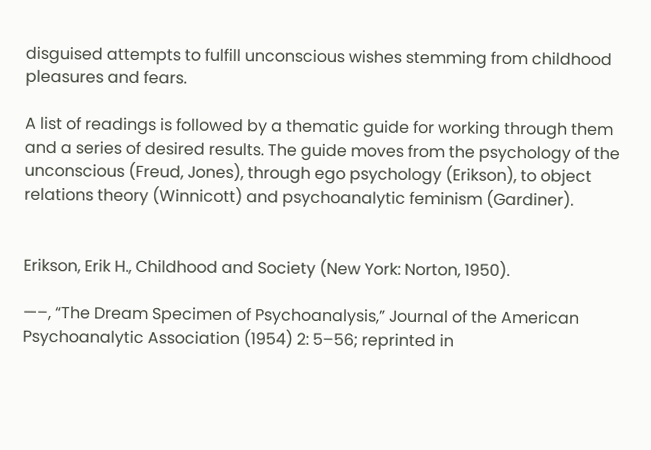disguised attempts to fulfill unconscious wishes stemming from childhood pleasures and fears.

A list of readings is followed by a thematic guide for working through them and a series of desired results. The guide moves from the psychology of the unconscious (Freud, Jones), through ego psychology (Erikson), to object relations theory (Winnicott) and psychoanalytic feminism (Gardiner).


Erikson, Erik H., Childhood and Society (New York: Norton, 1950).

—–, “The Dream Specimen of Psychoanalysis,” Journal of the American Psychoanalytic Association (1954) 2: 5–56; reprinted in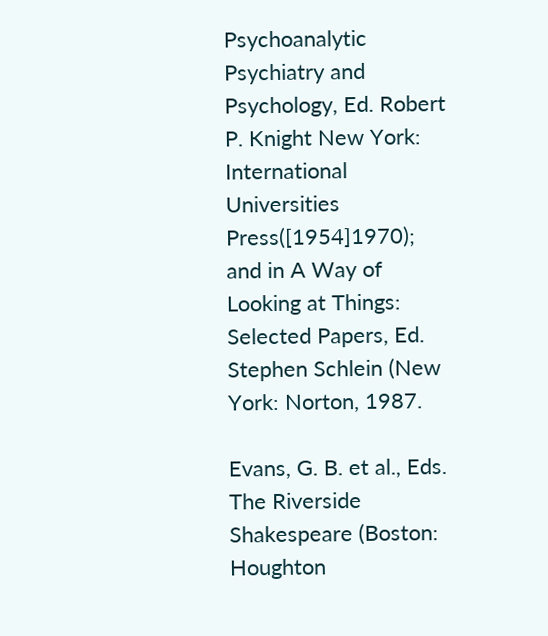Psychoanalytic      Psychiatry and Psychology, Ed. Robert P. Knight New York: International             Universities Press([1954]1970); and in A Way of Looking at Things: Selected Papers, Ed. Stephen Schlein (New York: Norton, 1987.

Evans, G. B. et al., Eds. The Riverside Shakespeare (Boston: Houghton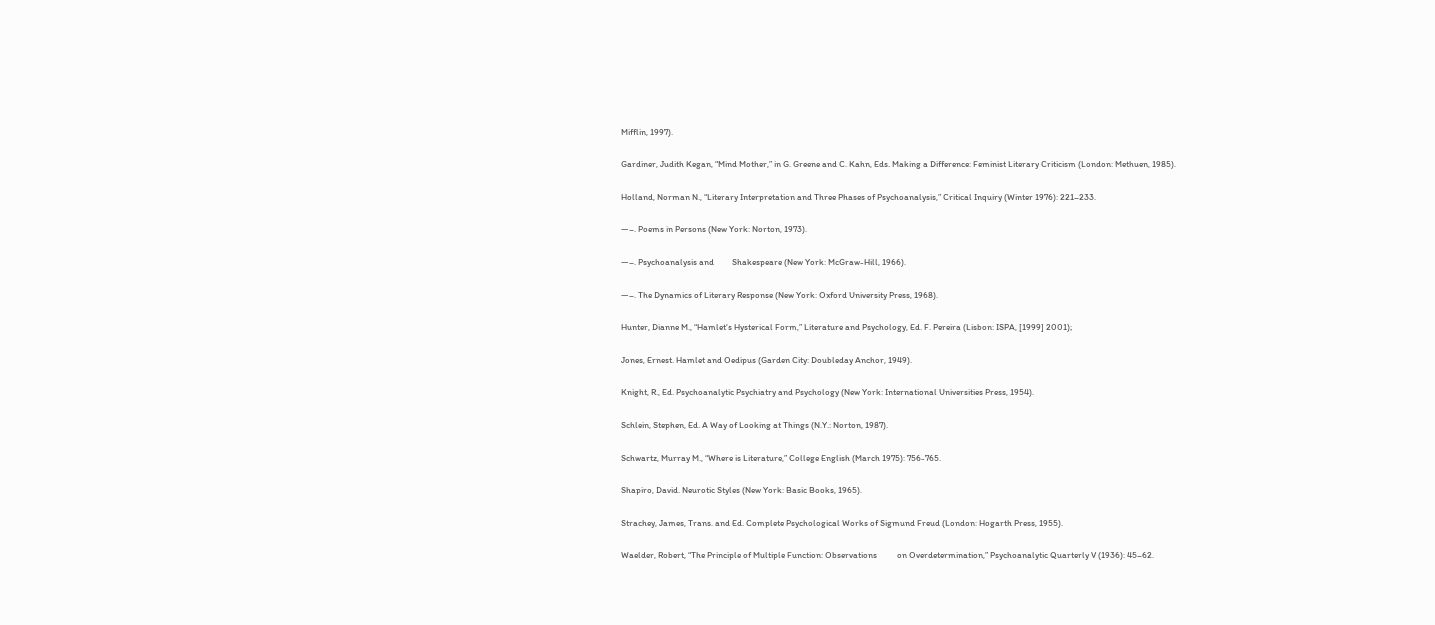Mifflin, 1997).

Gardiner, Judith Kegan, “Mind Mother,” in G. Greene and C. Kahn, Eds. Making a Difference: Feminist Literary Criticism (London: Methuen, 1985).

Holland, Norman N., “Literary Interpretation and Three Phases of Psychoanalysis,” Critical Inquiry (Winter 1976): 221–233.

—–. Poems in Persons (New York: Norton, 1973).

—–. Psychoanalysis and         Shakespeare (New York: McGraw-Hill, 1966).

—–. The Dynamics of Literary Response (New York: Oxford University Press, 1968).

Hunter, Dianne M., “Hamlet‘s Hysterical Form,” Literature and Psychology, Ed. F. Pereira (Lisbon: ISPA, [1999] 2001);

Jones, Ernest. Hamlet and Oedipus (Garden City: Doubleday Anchor, 1949).

Knight, R., Ed. Psychoanalytic Psychiatry and Psychology (New York: International Universities Press, 1954).

Schlein, Stephen, Ed. A Way of Looking at Things (N.Y.: Norton, 1987).

Schwartz, Murray M., “Where is Literature,” College English (March 1975): 756-765.

Shapiro, David. Neurotic Styles (New York: Basic Books, 1965).

Strachey, James, Trans. and Ed. Complete Psychological Works of Sigmund Freud (London: Hogarth Press, 1955).

Waelder, Robert, “The Principle of Multiple Function: Observations          on Overdetermination,” Psychoanalytic Quarterly V (1936): 45–62.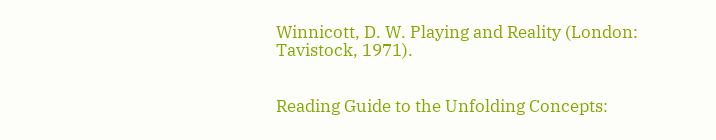Winnicott, D. W. Playing and Reality (London: Tavistock, 1971).


Reading Guide to the Unfolding Concepts: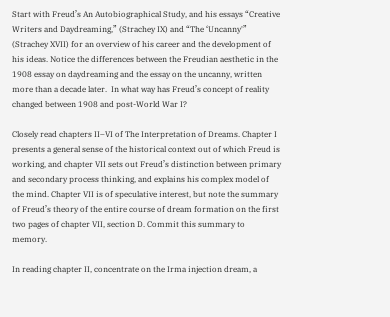Start with Freud’s An Autobiographical Study, and his essays “Creative Writers and Daydreaming,” (Strachey IX) and “The ‘Uncanny'” (Strachey XVII) for an overview of his career and the development of his ideas. Notice the differences between the Freudian aesthetic in the 1908 essay on daydreaming and the essay on the uncanny, written more than a decade later.  In what way has Freud’s concept of reality changed between 1908 and post-World War I?

Closely read chapters II–VI of The Interpretation of Dreams. Chapter I presents a general sense of the historical context out of which Freud is working, and chapter VII sets out Freud’s distinction between primary and secondary process thinking, and explains his complex model of the mind. Chapter VII is of speculative interest, but note the summary of Freud’s theory of the entire course of dream formation on the first two pages of chapter VII, section D. Commit this summary to memory.

In reading chapter II, concentrate on the Irma injection dream, a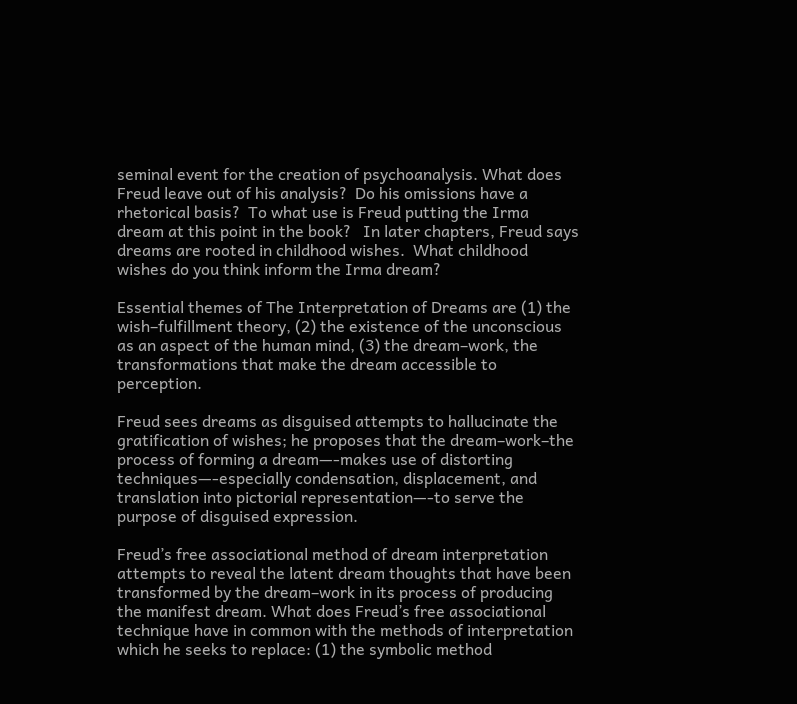seminal event for the creation of psychoanalysis. What does Freud leave out of his analysis?  Do his omissions have a rhetorical basis?  To what use is Freud putting the Irma dream at this point in the book?   In later chapters, Freud says dreams are rooted in childhood wishes.  What childhood wishes do you think inform the Irma dream?

Essential themes of The Interpretation of Dreams are (1) the wish–fulfillment theory, (2) the existence of the unconscious as an aspect of the human mind, (3) the dream–work, the transformations that make the dream accessible to perception.

Freud sees dreams as disguised attempts to hallucinate the gratification of wishes; he proposes that the dream–work–the process of forming a dream—-makes use of distorting techniques—-especially condensation, displacement, and translation into pictorial representation—-to serve the purpose of disguised expression.

Freud’s free associational method of dream interpretation attempts to reveal the latent dream thoughts that have been transformed by the dream–work in its process of producing the manifest dream. What does Freud’s free associational technique have in common with the methods of interpretation which he seeks to replace: (1) the symbolic method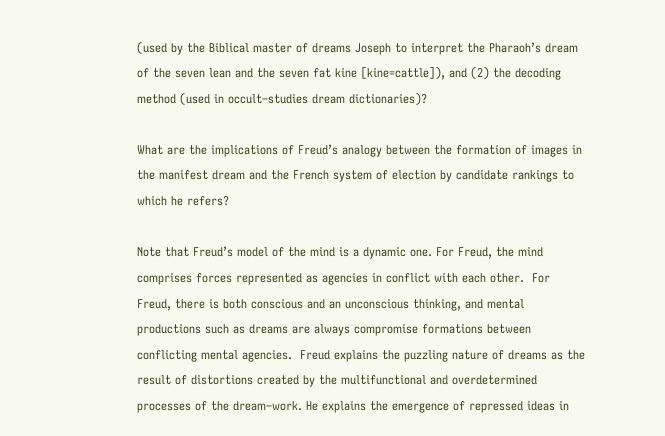(used by the Biblical master of dreams Joseph to interpret the Pharaoh’s dream of the seven lean and the seven fat kine [kine=cattle]), and (2) the decoding method (used in occult–studies dream dictionaries)?

What are the implications of Freud’s analogy between the formation of images in the manifest dream and the French system of election by candidate rankings to which he refers?

Note that Freud’s model of the mind is a dynamic one. For Freud, the mind comprises forces represented as agencies in conflict with each other.  For Freud, there is both conscious and an unconscious thinking, and mental productions such as dreams are always compromise formations between conflicting mental agencies.  Freud explains the puzzling nature of dreams as the result of distortions created by the multifunctional and overdetermined processes of the dream–work. He explains the emergence of repressed ideas in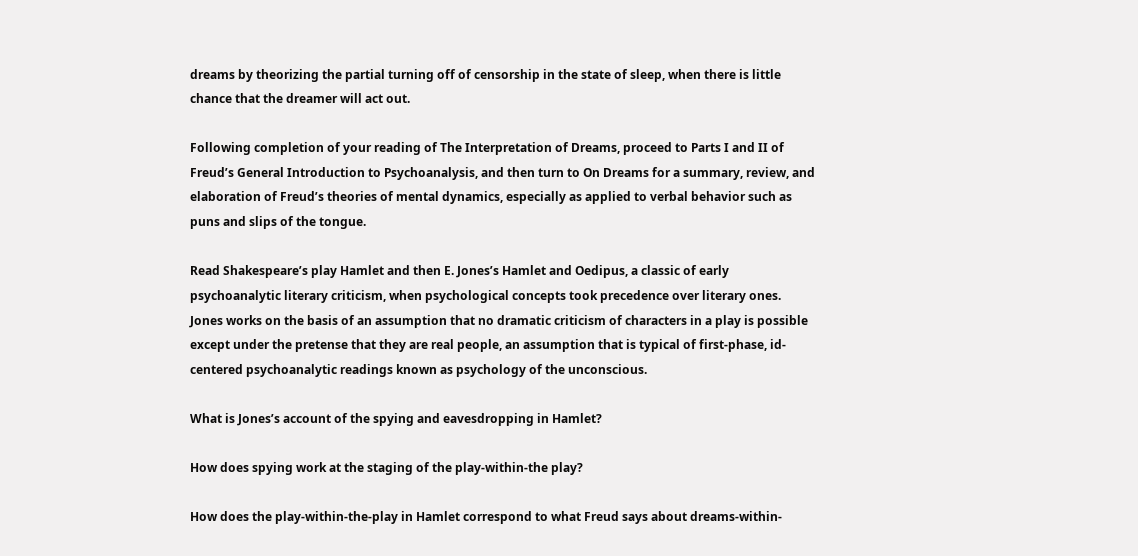dreams by theorizing the partial turning off of censorship in the state of sleep, when there is little chance that the dreamer will act out.

Following completion of your reading of The Interpretation of Dreams, proceed to Parts I and II of Freud’s General Introduction to Psychoanalysis, and then turn to On Dreams for a summary, review, and elaboration of Freud’s theories of mental dynamics, especially as applied to verbal behavior such as puns and slips of the tongue.

Read Shakespeare’s play Hamlet and then E. Jones’s Hamlet and Oedipus, a classic of early psychoanalytic literary criticism, when psychological concepts took precedence over literary ones. Jones works on the basis of an assumption that no dramatic criticism of characters in a play is possible except under the pretense that they are real people, an assumption that is typical of first-phase, id-centered psychoanalytic readings known as psychology of the unconscious.

What is Jones’s account of the spying and eavesdropping in Hamlet?

How does spying work at the staging of the play-within-the play?

How does the play-within-the-play in Hamlet correspond to what Freud says about dreams-within-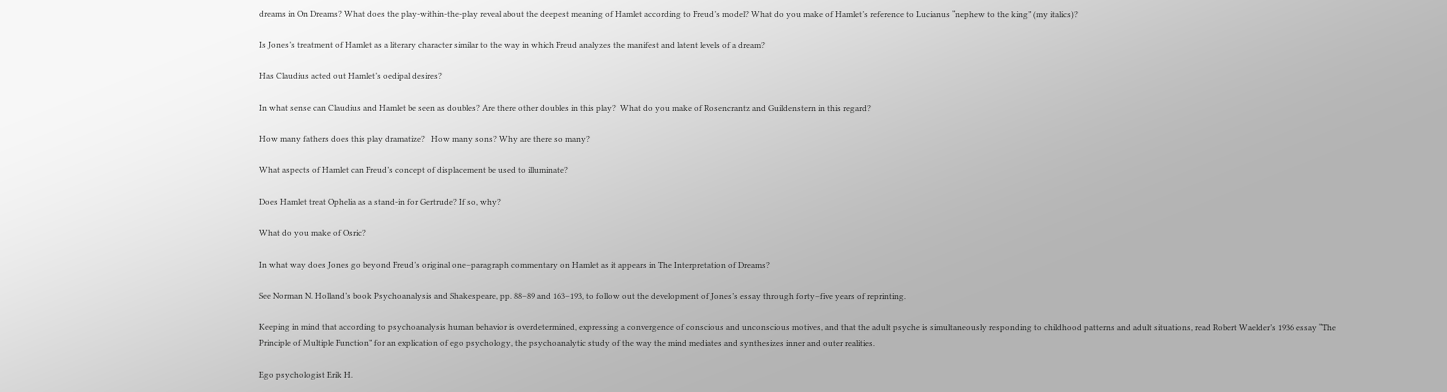dreams in On Dreams? What does the play-within-the-play reveal about the deepest meaning of Hamlet according to Freud’s model? What do you make of Hamlet’s reference to Lucianus “nephew to the king” (my italics)?

Is Jones’s treatment of Hamlet as a literary character similar to the way in which Freud analyzes the manifest and latent levels of a dream?

Has Claudius acted out Hamlet’s oedipal desires?

In what sense can Claudius and Hamlet be seen as doubles? Are there other doubles in this play?  What do you make of Rosencrantz and Guildenstern in this regard?

How many fathers does this play dramatize?   How many sons? Why are there so many?

What aspects of Hamlet can Freud’s concept of displacement be used to illuminate?

Does Hamlet treat Ophelia as a stand-in for Gertrude? If so, why?

What do you make of Osric?

In what way does Jones go beyond Freud’s original one–paragraph commentary on Hamlet as it appears in The Interpretation of Dreams?

See Norman N. Holland’s book Psychoanalysis and Shakespeare, pp. 88–89 and 163–193, to follow out the development of Jones’s essay through forty–five years of reprinting.

Keeping in mind that according to psychoanalysis human behavior is overdetermined, expressing a convergence of conscious and unconscious motives, and that the adult psyche is simultaneously responding to childhood patterns and adult situations, read Robert Waelder’s 1936 essay “The Principle of Multiple Function” for an explication of ego psychology, the psychoanalytic study of the way the mind mediates and synthesizes inner and outer realities.

Ego psychologist Erik H.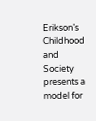Erikson’s Childhood and Society presents a model for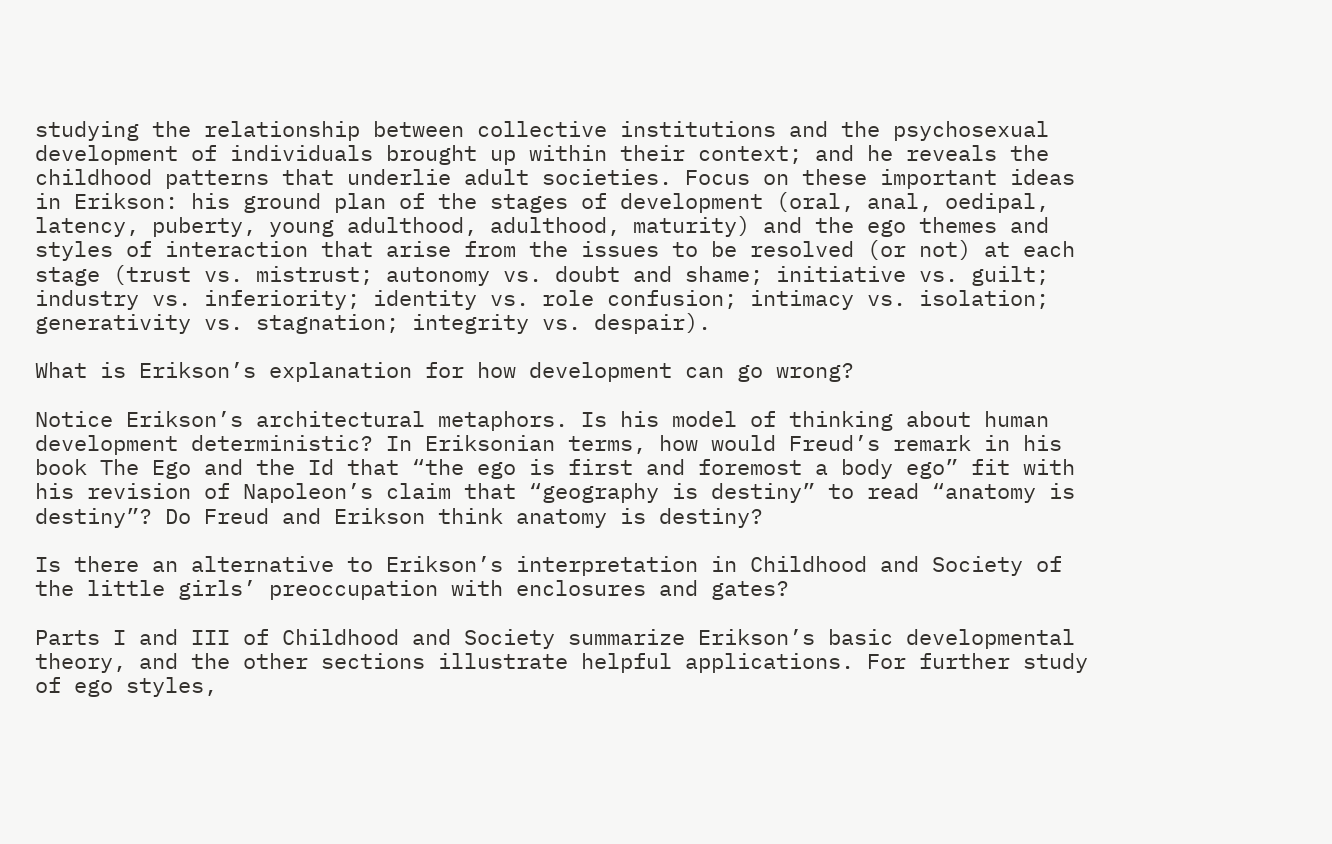studying the relationship between collective institutions and the psychosexual development of individuals brought up within their context; and he reveals the childhood patterns that underlie adult societies. Focus on these important ideas in Erikson: his ground plan of the stages of development (oral, anal, oedipal, latency, puberty, young adulthood, adulthood, maturity) and the ego themes and styles of interaction that arise from the issues to be resolved (or not) at each stage (trust vs. mistrust; autonomy vs. doubt and shame; initiative vs. guilt; industry vs. inferiority; identity vs. role confusion; intimacy vs. isolation; generativity vs. stagnation; integrity vs. despair).

What is Erikson’s explanation for how development can go wrong?

Notice Erikson’s architectural metaphors. Is his model of thinking about human development deterministic? In Eriksonian terms, how would Freud’s remark in his book The Ego and the Id that “the ego is first and foremost a body ego” fit with his revision of Napoleon’s claim that “geography is destiny” to read “anatomy is destiny”? Do Freud and Erikson think anatomy is destiny?

Is there an alternative to Erikson’s interpretation in Childhood and Society of the little girls’ preoccupation with enclosures and gates?

Parts I and III of Childhood and Society summarize Erikson’s basic developmental theory, and the other sections illustrate helpful applications. For further study of ego styles,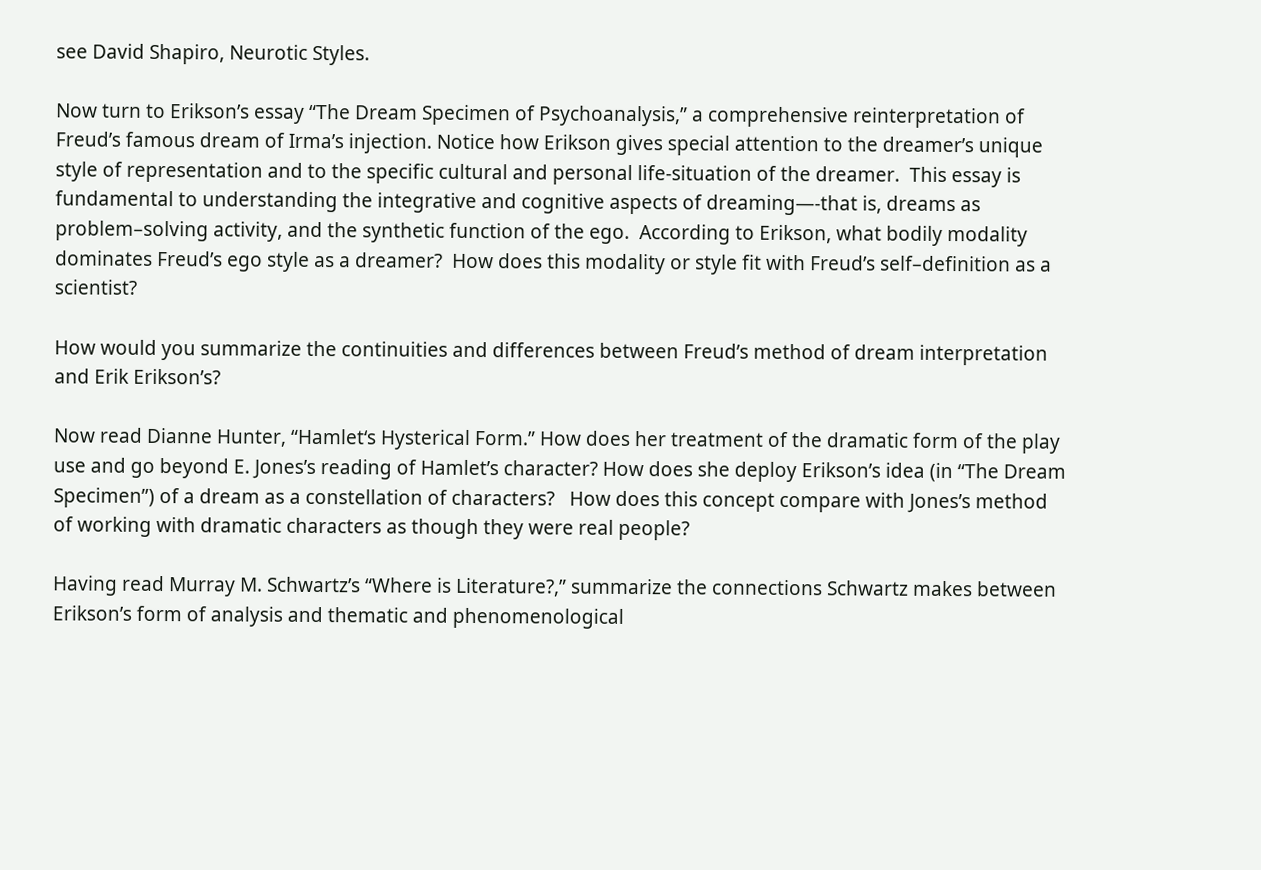see David Shapiro, Neurotic Styles.

Now turn to Erikson’s essay “The Dream Specimen of Psychoanalysis,” a comprehensive reinterpretation of Freud’s famous dream of Irma’s injection. Notice how Erikson gives special attention to the dreamer’s unique style of representation and to the specific cultural and personal life-situation of the dreamer.  This essay is fundamental to understanding the integrative and cognitive aspects of dreaming—-that is, dreams as problem–solving activity, and the synthetic function of the ego.  According to Erikson, what bodily modality dominates Freud’s ego style as a dreamer?  How does this modality or style fit with Freud’s self–definition as a scientist?

How would you summarize the continuities and differences between Freud’s method of dream interpretation and Erik Erikson’s?

Now read Dianne Hunter, “Hamlet‘s Hysterical Form.” How does her treatment of the dramatic form of the play use and go beyond E. Jones’s reading of Hamlet’s character? How does she deploy Erikson’s idea (in “The Dream Specimen”) of a dream as a constellation of characters?   How does this concept compare with Jones’s method of working with dramatic characters as though they were real people?

Having read Murray M. Schwartz’s “Where is Literature?,” summarize the connections Schwartz makes between Erikson’s form of analysis and thematic and phenomenological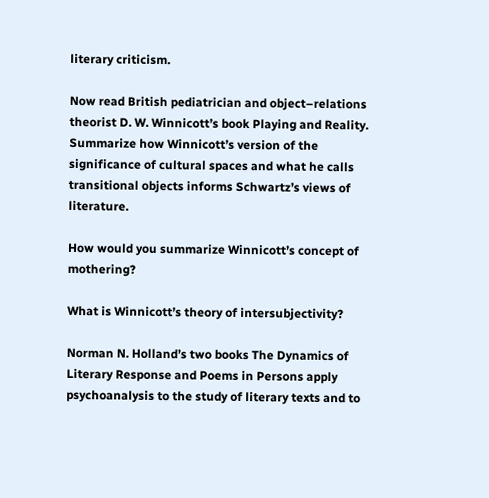literary criticism.

Now read British pediatrician and object–relations theorist D. W. Winnicott’s book Playing and Reality. Summarize how Winnicott’s version of the significance of cultural spaces and what he calls transitional objects informs Schwartz’s views of literature.

How would you summarize Winnicott’s concept of mothering?

What is Winnicott’s theory of intersubjectivity?

Norman N. Holland’s two books The Dynamics of Literary Response and Poems in Persons apply psychoanalysis to the study of literary texts and to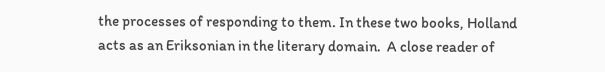the processes of responding to them. In these two books, Holland acts as an Eriksonian in the literary domain.  A close reader of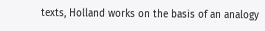texts, Holland works on the basis of an analogy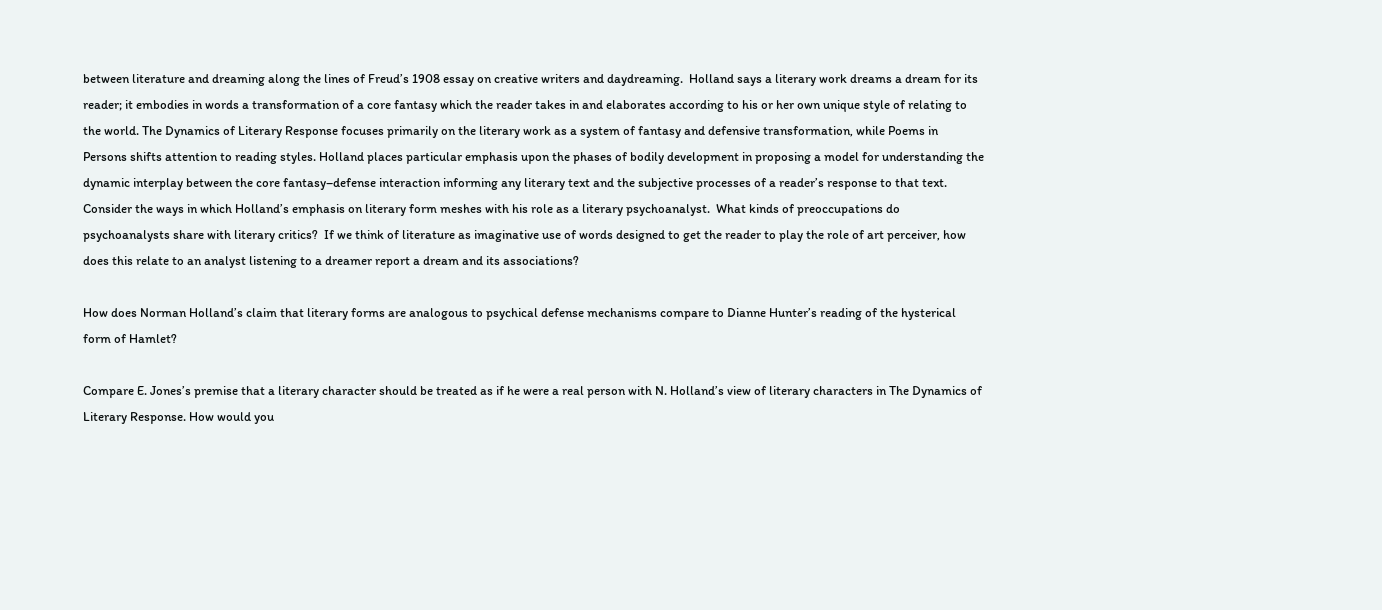between literature and dreaming along the lines of Freud’s 1908 essay on creative writers and daydreaming.  Holland says a literary work dreams a dream for its reader; it embodies in words a transformation of a core fantasy which the reader takes in and elaborates according to his or her own unique style of relating to the world. The Dynamics of Literary Response focuses primarily on the literary work as a system of fantasy and defensive transformation, while Poems in Persons shifts attention to reading styles. Holland places particular emphasis upon the phases of bodily development in proposing a model for understanding the dynamic interplay between the core fantasy–defense interaction informing any literary text and the subjective processes of a reader’s response to that text.  Consider the ways in which Holland’s emphasis on literary form meshes with his role as a literary psychoanalyst.  What kinds of preoccupations do psychoanalysts share with literary critics?  If we think of literature as imaginative use of words designed to get the reader to play the role of art perceiver, how does this relate to an analyst listening to a dreamer report a dream and its associations?

How does Norman Holland’s claim that literary forms are analogous to psychical defense mechanisms compare to Dianne Hunter’s reading of the hysterical form of Hamlet?

Compare E. Jones’s premise that a literary character should be treated as if he were a real person with N. Holland’s view of literary characters in The Dynamics of Literary Response. How would you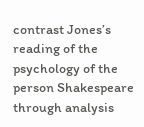contrast Jones’s reading of the psychology of the person Shakespeare through analysis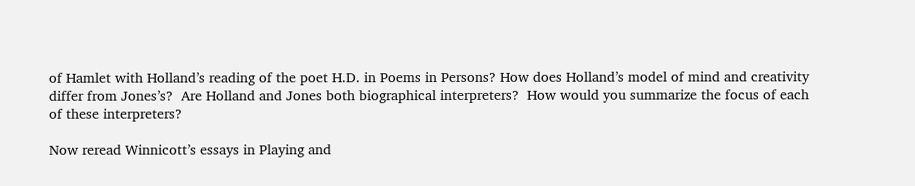of Hamlet with Holland’s reading of the poet H.D. in Poems in Persons? How does Holland’s model of mind and creativity differ from Jones’s?  Are Holland and Jones both biographical interpreters?  How would you summarize the focus of each of these interpreters?

Now reread Winnicott’s essays in Playing and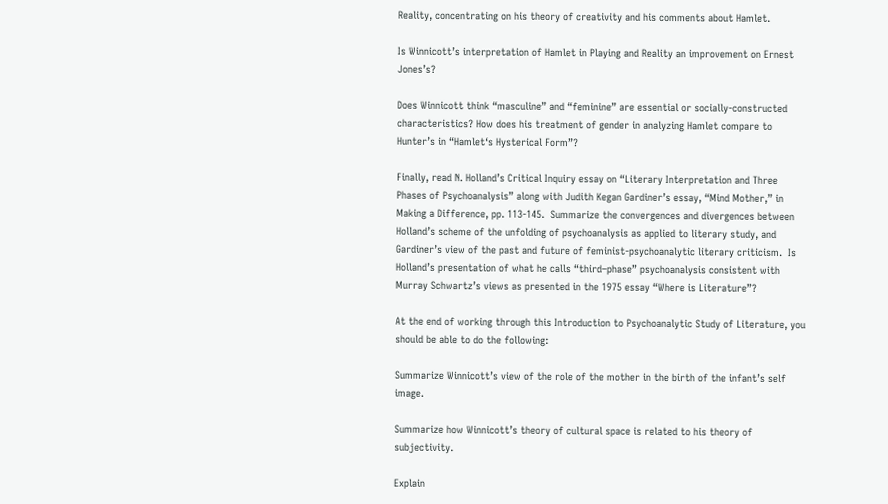Reality, concentrating on his theory of creativity and his comments about Hamlet.

Is Winnicott’s interpretation of Hamlet in Playing and Reality an improvement on Ernest Jones’s?

Does Winnicott think “masculine” and “feminine” are essential or socially-constructed characteristics? How does his treatment of gender in analyzing Hamlet compare to Hunter’s in “Hamlet‘s Hysterical Form”?

Finally, read N. Holland’s Critical Inquiry essay on “Literary Interpretation and Three Phases of Psychoanalysis” along with Judith Kegan Gardiner’s essay, “Mind Mother,” in Making a Difference, pp. 113-145.  Summarize the convergences and divergences between Holland’s scheme of the unfolding of psychoanalysis as applied to literary study, and Gardiner’s view of the past and future of feminist-psychoanalytic literary criticism.  Is Holland’s presentation of what he calls “third–phase” psychoanalysis consistent with Murray Schwartz’s views as presented in the 1975 essay “Where is Literature”?

At the end of working through this Introduction to Psychoanalytic Study of Literature, you should be able to do the following:

Summarize Winnicott’s view of the role of the mother in the birth of the infant’s self image.

Summarize how Winnicott’s theory of cultural space is related to his theory of subjectivity.

Explain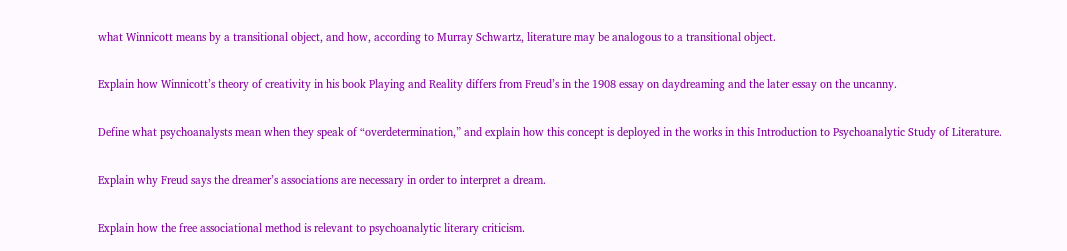what Winnicott means by a transitional object, and how, according to Murray Schwartz, literature may be analogous to a transitional object.

Explain how Winnicott’s theory of creativity in his book Playing and Reality differs from Freud’s in the 1908 essay on daydreaming and the later essay on the uncanny.

Define what psychoanalysts mean when they speak of “overdetermination,” and explain how this concept is deployed in the works in this Introduction to Psychoanalytic Study of Literature.

Explain why Freud says the dreamer’s associations are necessary in order to interpret a dream.

Explain how the free associational method is relevant to psychoanalytic literary criticism.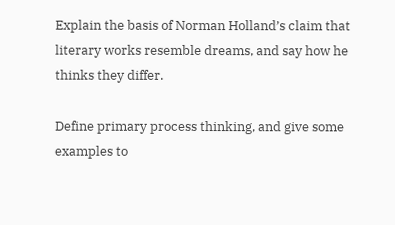Explain the basis of Norman Holland’s claim that literary works resemble dreams, and say how he thinks they differ.

Define primary process thinking, and give some examples to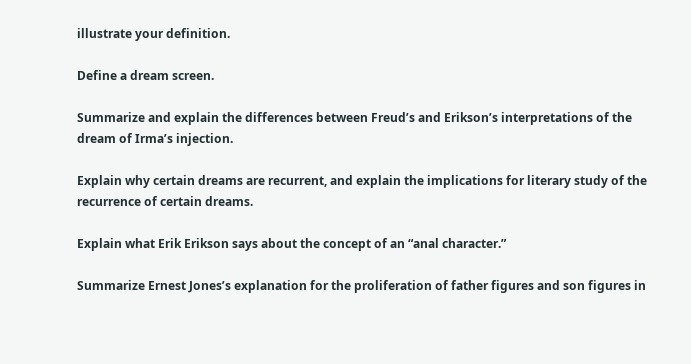illustrate your definition.

Define a dream screen.

Summarize and explain the differences between Freud’s and Erikson’s interpretations of the dream of Irma’s injection.

Explain why certain dreams are recurrent, and explain the implications for literary study of the recurrence of certain dreams.

Explain what Erik Erikson says about the concept of an “anal character.”

Summarize Ernest Jones’s explanation for the proliferation of father figures and son figures in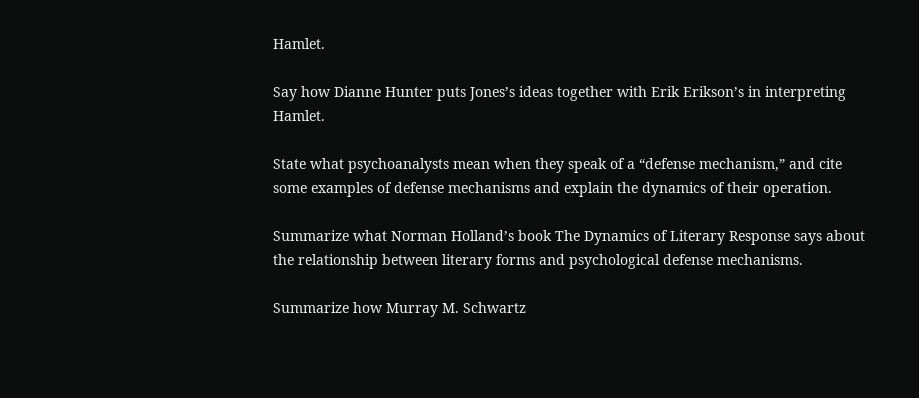Hamlet.

Say how Dianne Hunter puts Jones’s ideas together with Erik Erikson’s in interpreting Hamlet.

State what psychoanalysts mean when they speak of a “defense mechanism,” and cite some examples of defense mechanisms and explain the dynamics of their operation.

Summarize what Norman Holland’s book The Dynamics of Literary Response says about the relationship between literary forms and psychological defense mechanisms.

Summarize how Murray M. Schwartz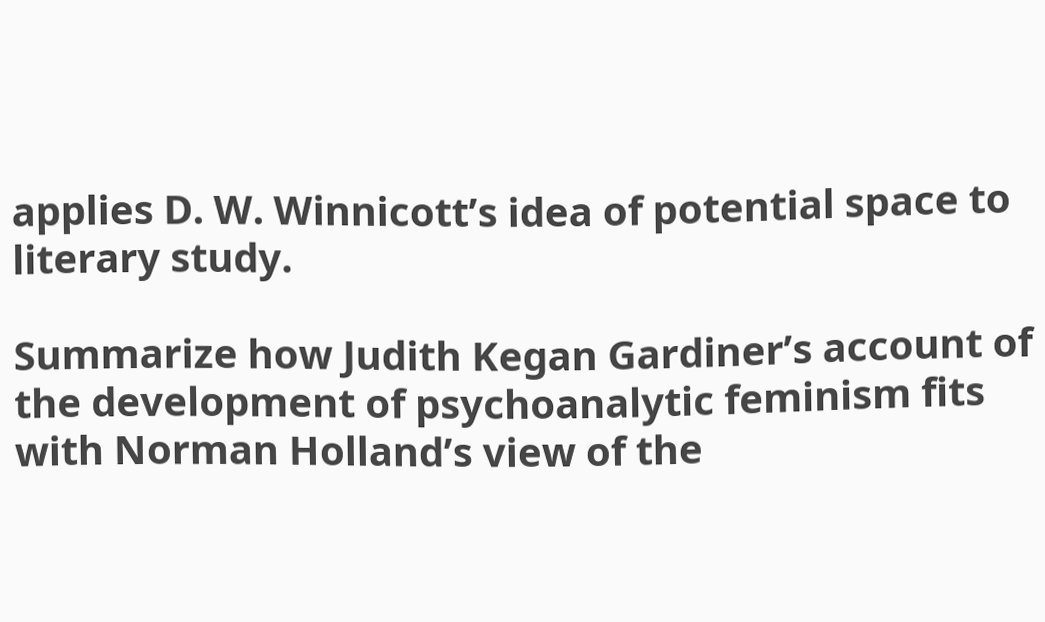applies D. W. Winnicott’s idea of potential space to literary study.

Summarize how Judith Kegan Gardiner’s account of the development of psychoanalytic feminism fits with Norman Holland’s view of the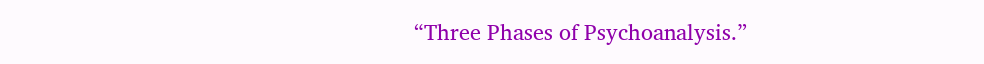“Three Phases of Psychoanalysis.”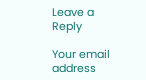Leave a Reply

Your email address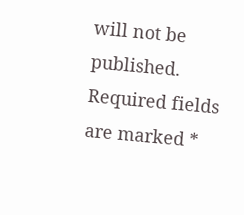will not be published. Required fields are marked *